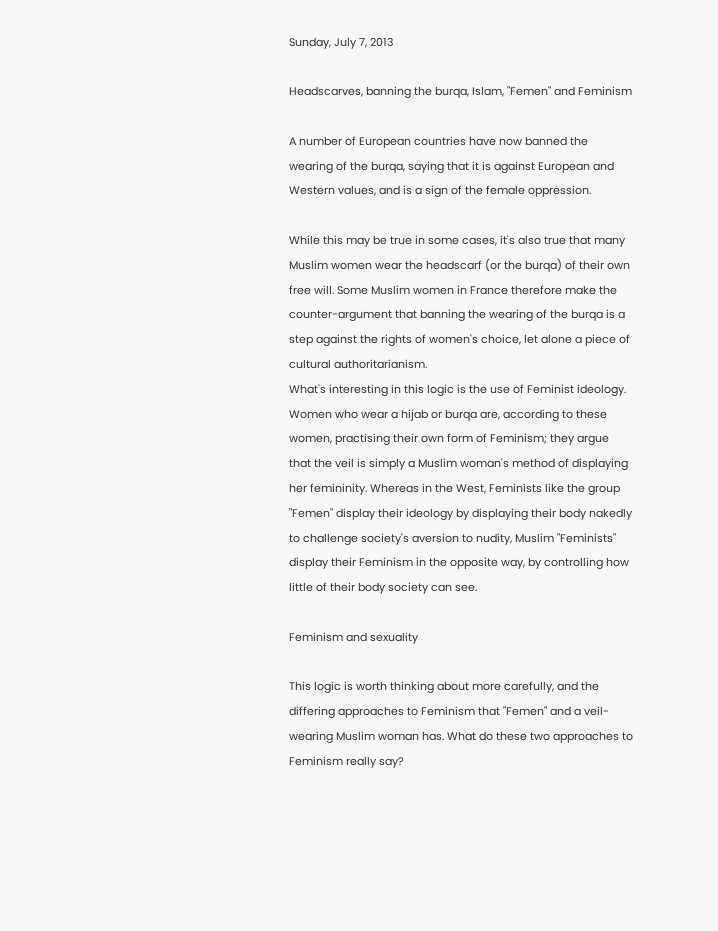Sunday, July 7, 2013

Headscarves, banning the burqa, Islam, "Femen" and Feminism

A number of European countries have now banned the wearing of the burqa, saying that it is against European and Western values, and is a sign of the female oppression.

While this may be true in some cases, it's also true that many Muslim women wear the headscarf (or the burqa) of their own free will. Some Muslim women in France therefore make the counter-argument that banning the wearing of the burqa is a step against the rights of women's choice, let alone a piece of cultural authoritarianism.
What's interesting in this logic is the use of Feminist ideology. Women who wear a hijab or burqa are, according to these women, practising their own form of Feminism; they argue that the veil is simply a Muslim woman's method of displaying her femininity. Whereas in the West, Feminists like the group "Femen" display their ideology by displaying their body nakedly to challenge society's aversion to nudity, Muslim "Feminists" display their Feminism in the opposite way, by controlling how little of their body society can see.

Feminism and sexuality

This logic is worth thinking about more carefully, and the differing approaches to Feminism that "Femen" and a veil-wearing Muslim woman has. What do these two approaches to Feminism really say?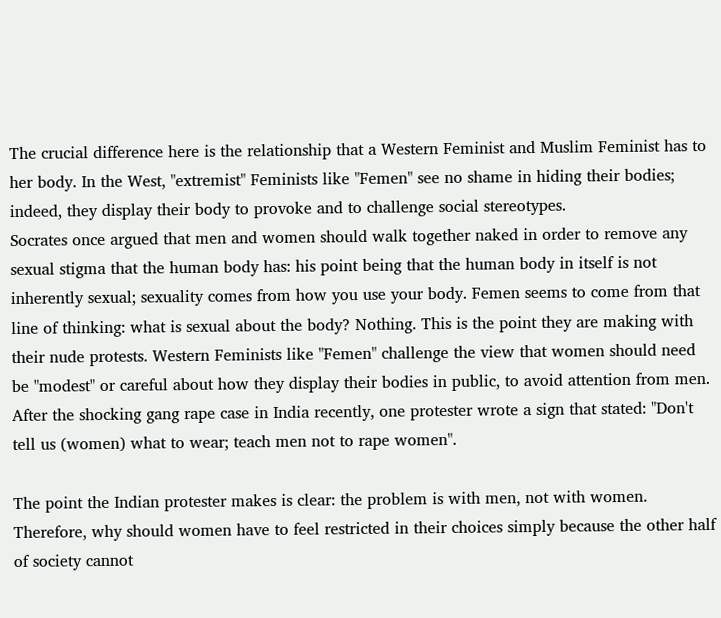The crucial difference here is the relationship that a Western Feminist and Muslim Feminist has to her body. In the West, "extremist" Feminists like "Femen" see no shame in hiding their bodies; indeed, they display their body to provoke and to challenge social stereotypes.
Socrates once argued that men and women should walk together naked in order to remove any sexual stigma that the human body has: his point being that the human body in itself is not inherently sexual; sexuality comes from how you use your body. Femen seems to come from that line of thinking: what is sexual about the body? Nothing. This is the point they are making with their nude protests. Western Feminists like "Femen" challenge the view that women should need be "modest" or careful about how they display their bodies in public, to avoid attention from men. After the shocking gang rape case in India recently, one protester wrote a sign that stated: "Don't tell us (women) what to wear; teach men not to rape women".

The point the Indian protester makes is clear: the problem is with men, not with women. Therefore, why should women have to feel restricted in their choices simply because the other half of society cannot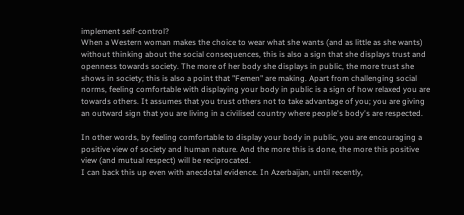implement self-control?
When a Western woman makes the choice to wear what she wants (and as little as she wants) without thinking about the social consequences, this is also a sign that she displays trust and openness towards society. The more of her body she displays in public, the more trust she shows in society; this is also a point that "Femen" are making. Apart from challenging social norms, feeling comfortable with displaying your body in public is a sign of how relaxed you are towards others. It assumes that you trust others not to take advantage of you; you are giving an outward sign that you are living in a civilised country where people's body's are respected.

In other words, by feeling comfortable to display your body in public, you are encouraging a positive view of society and human nature. And the more this is done, the more this positive view (and mutual respect) will be reciprocated.
I can back this up even with anecdotal evidence. In Azerbaijan, until recently,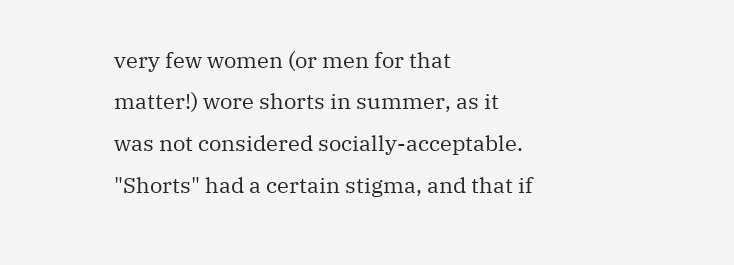very few women (or men for that matter!) wore shorts in summer, as it was not considered socially-acceptable. "Shorts" had a certain stigma, and that if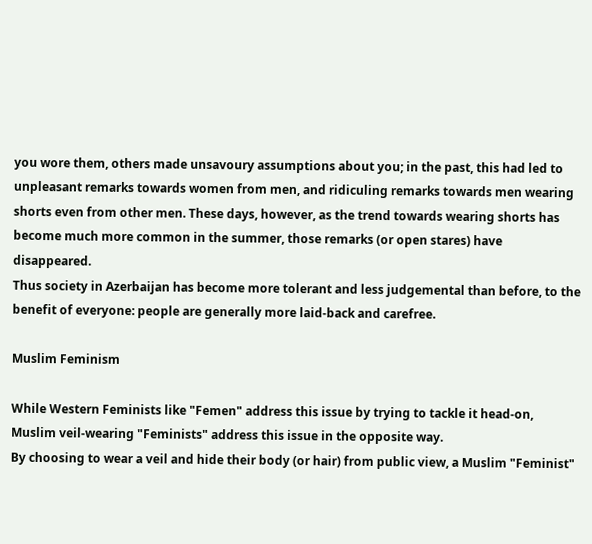you wore them, others made unsavoury assumptions about you; in the past, this had led to unpleasant remarks towards women from men, and ridiculing remarks towards men wearing shorts even from other men. These days, however, as the trend towards wearing shorts has become much more common in the summer, those remarks (or open stares) have disappeared.
Thus society in Azerbaijan has become more tolerant and less judgemental than before, to the benefit of everyone: people are generally more laid-back and carefree.

Muslim Feminism

While Western Feminists like "Femen" address this issue by trying to tackle it head-on, Muslim veil-wearing "Feminists" address this issue in the opposite way.
By choosing to wear a veil and hide their body (or hair) from public view, a Muslim "Feminist"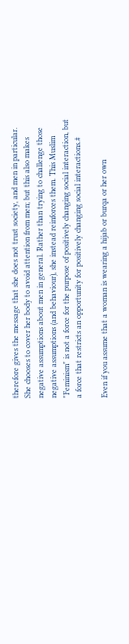therefore gives the message that she does not trust society, and men in particular. She chooses to cover her body to avoid attention from men; but this also makes negative assumptions about men in general. Rather than trying to challenge those negative assumptions (and behaviour), she instead reinforces them. This Muslim "Feminism" is not a force for the purpose of positively changing social interaction, but a force that restricts an opportunity for positively changing social interactions.#

Even if you assume that a woman is wearing a hijab or burqa or her own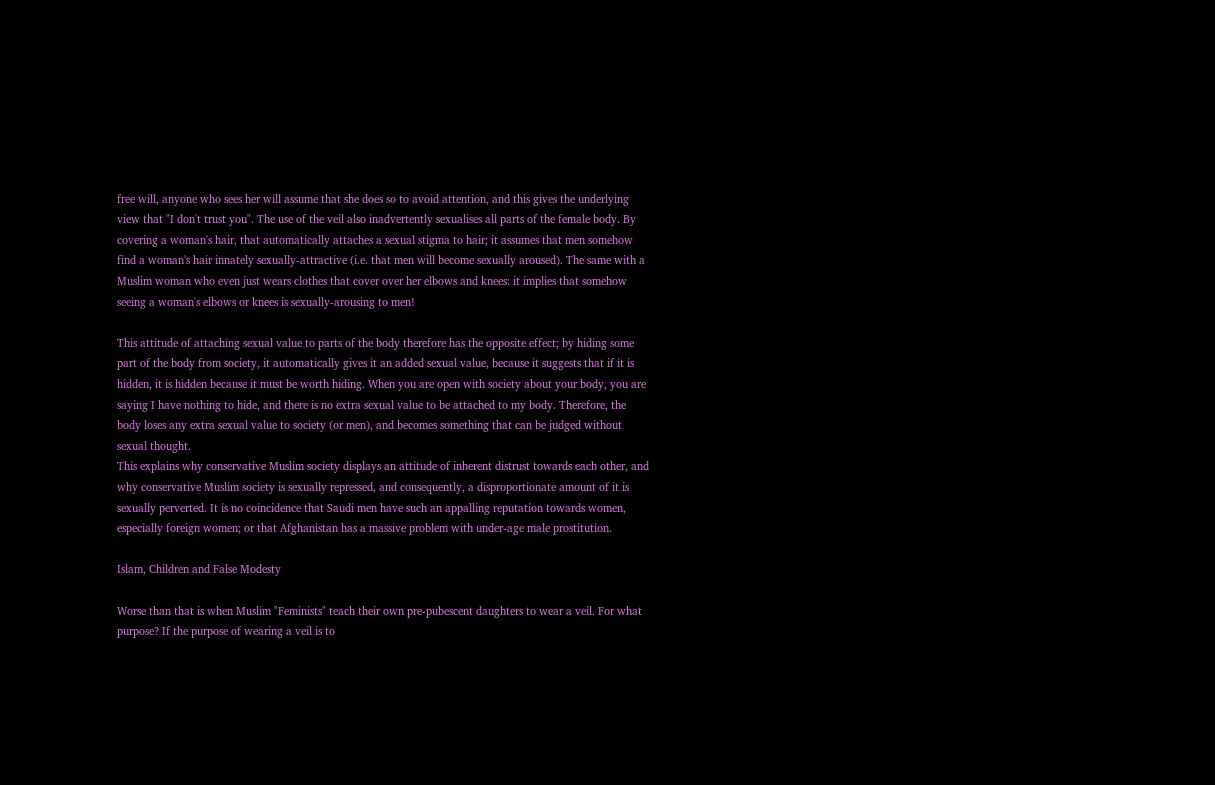free will, anyone who sees her will assume that she does so to avoid attention, and this gives the underlying view that "I don't trust you". The use of the veil also inadvertently sexualises all parts of the female body. By covering a woman's hair, that automatically attaches a sexual stigma to hair; it assumes that men somehow find a woman's hair innately sexually-attractive (i.e. that men will become sexually aroused). The same with a Muslim woman who even just wears clothes that cover over her elbows and knees: it implies that somehow seeing a woman's elbows or knees is sexually-arousing to men!

This attitude of attaching sexual value to parts of the body therefore has the opposite effect; by hiding some part of the body from society, it automatically gives it an added sexual value, because it suggests that if it is hidden, it is hidden because it must be worth hiding. When you are open with society about your body, you are saying I have nothing to hide, and there is no extra sexual value to be attached to my body. Therefore, the body loses any extra sexual value to society (or men), and becomes something that can be judged without sexual thought.
This explains why conservative Muslim society displays an attitude of inherent distrust towards each other, and why conservative Muslim society is sexually repressed, and consequently, a disproportionate amount of it is sexually perverted. It is no coincidence that Saudi men have such an appalling reputation towards women, especially foreign women; or that Afghanistan has a massive problem with under-age male prostitution.

Islam, Children and False Modesty

Worse than that is when Muslim "Feminists" teach their own pre-pubescent daughters to wear a veil. For what purpose? If the purpose of wearing a veil is to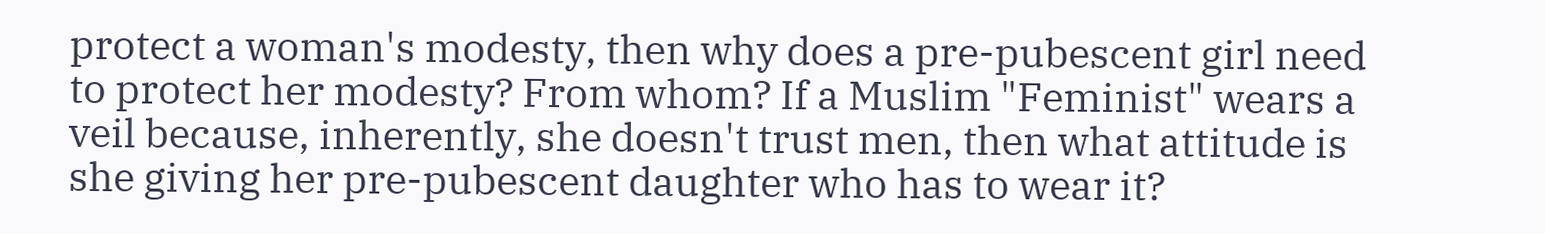protect a woman's modesty, then why does a pre-pubescent girl need to protect her modesty? From whom? If a Muslim "Feminist" wears a veil because, inherently, she doesn't trust men, then what attitude is she giving her pre-pubescent daughter who has to wear it?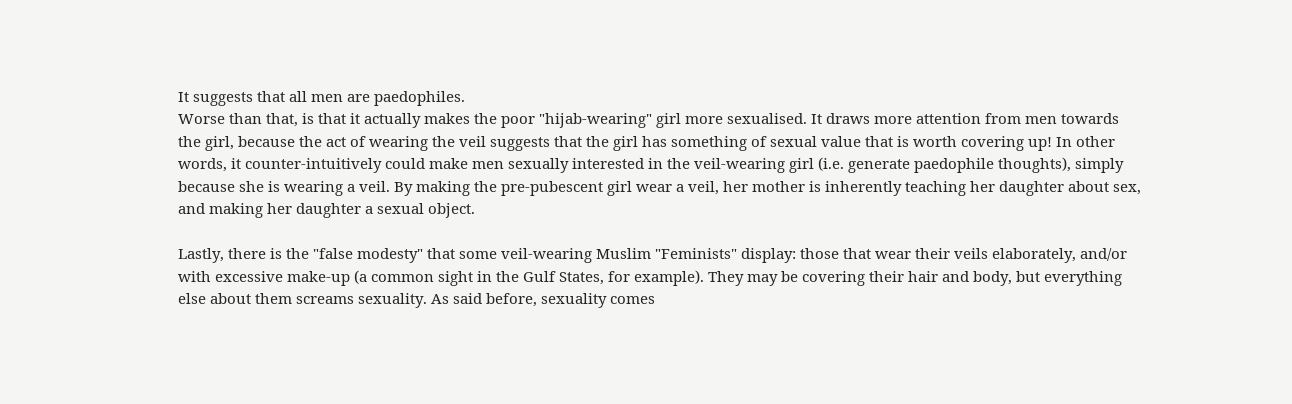It suggests that all men are paedophiles.
Worse than that, is that it actually makes the poor "hijab-wearing" girl more sexualised. It draws more attention from men towards the girl, because the act of wearing the veil suggests that the girl has something of sexual value that is worth covering up! In other words, it counter-intuitively could make men sexually interested in the veil-wearing girl (i.e. generate paedophile thoughts), simply because she is wearing a veil. By making the pre-pubescent girl wear a veil, her mother is inherently teaching her daughter about sex, and making her daughter a sexual object.

Lastly, there is the "false modesty" that some veil-wearing Muslim "Feminists" display: those that wear their veils elaborately, and/or with excessive make-up (a common sight in the Gulf States, for example). They may be covering their hair and body, but everything else about them screams sexuality. As said before, sexuality comes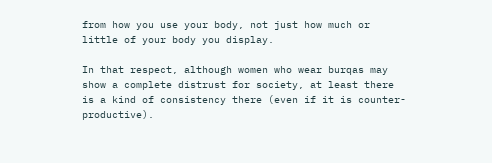from how you use your body, not just how much or little of your body you display.

In that respect, although women who wear burqas may show a complete distrust for society, at least there is a kind of consistency there (even if it is counter-productive).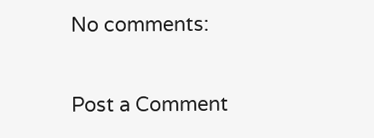No comments:

Post a Comment